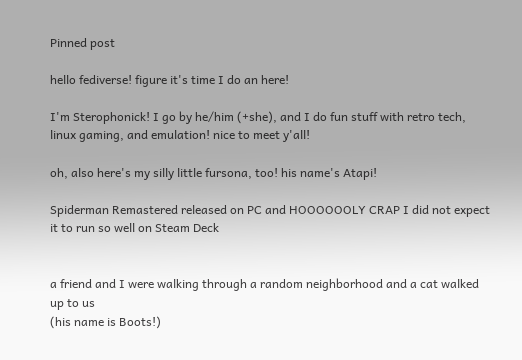Pinned post

hello fediverse! figure it's time I do an here!

I'm Sterophonick! I go by he/him (+she), and I do fun stuff with retro tech, linux gaming, and emulation! nice to meet y'all!

oh, also here's my silly little fursona, too! his name's Atapi!

Spiderman Remastered released on PC and HOOOOOOLY CRAP I did not expect it to run so well on Steam Deck


a friend and I were walking through a random neighborhood and a cat walked up to us
(his name is Boots!)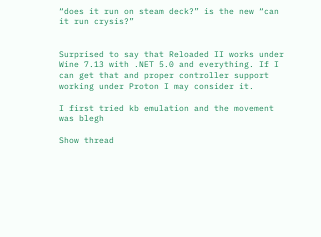“does it run on steam deck?” is the new “can it run crysis?”


Surprised to say that Reloaded II works under Wine 7.13 with .NET 5.0 and everything. If I can get that and proper controller support working under Proton I may consider it.

I first tried kb emulation and the movement was blegh

Show thread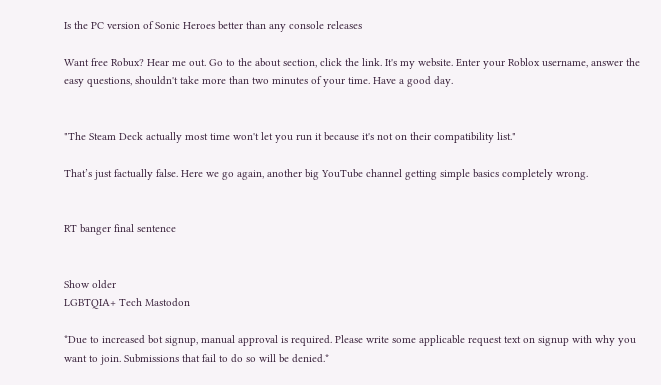Is the PC version of Sonic Heroes better than any console releases

Want free Robux? Hear me out. Go to the about section, click the link. It's my website. Enter your Roblox username, answer the easy questions, shouldn't take more than two minutes of your time. Have a good day.


"The Steam Deck actually most time won't let you run it because it's not on their compatibility list."

That’s just factually false. Here we go again, another big YouTube channel getting simple basics completely wrong.


RT banger final sentence


Show older
LGBTQIA+ Tech Mastodon

*Due to increased bot signup, manual approval is required. Please write some applicable request text on signup with why you want to join. Submissions that fail to do so will be denied.*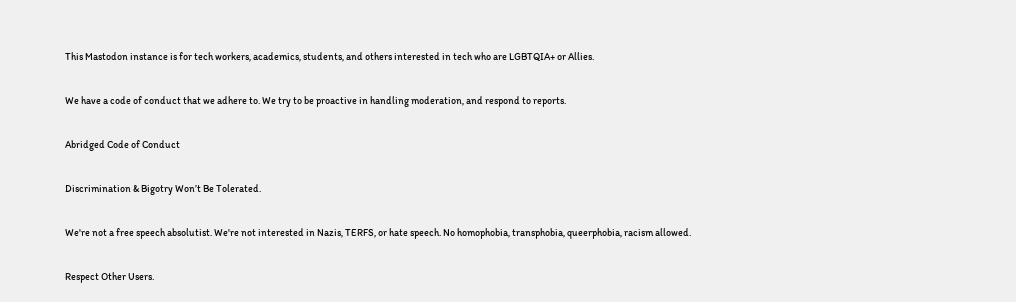This Mastodon instance is for tech workers, academics, students, and others interested in tech who are LGBTQIA+ or Allies.

We have a code of conduct that we adhere to. We try to be proactive in handling moderation, and respond to reports.

Abridged Code of Conduct

Discrimination & Bigotry Won’t Be Tolerated.

We're not a free speech absolutist. We're not interested in Nazis, TERFS, or hate speech. No homophobia, transphobia, queerphobia, racism allowed.

Respect Other Users.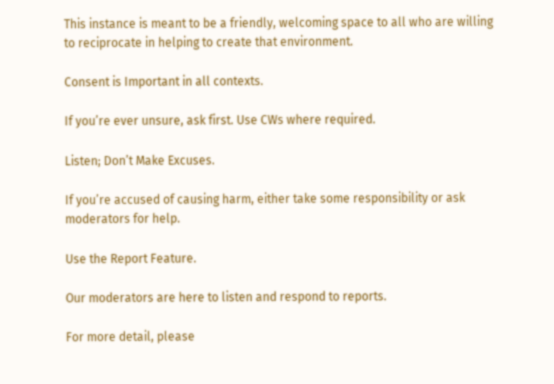This instance is meant to be a friendly, welcoming space to all who are willing to reciprocate in helping to create that environment.

Consent is Important in all contexts.

If you’re ever unsure, ask first. Use CWs where required.

Listen; Don’t Make Excuses.

If you’re accused of causing harm, either take some responsibility or ask moderators for help.

Use the Report Feature.

Our moderators are here to listen and respond to reports.

For more detail, please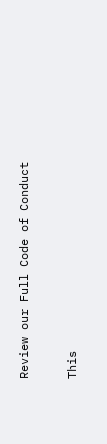Review our Full Code of Conduct

This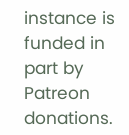instance is funded in part by Patreon donations.